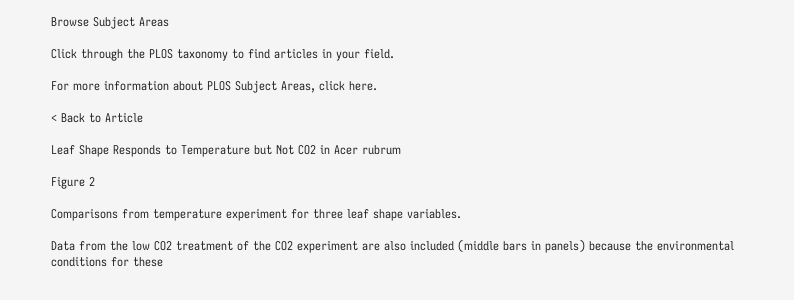Browse Subject Areas

Click through the PLOS taxonomy to find articles in your field.

For more information about PLOS Subject Areas, click here.

< Back to Article

Leaf Shape Responds to Temperature but Not CO2 in Acer rubrum

Figure 2

Comparisons from temperature experiment for three leaf shape variables.

Data from the low CO2 treatment of the CO2 experiment are also included (middle bars in panels) because the environmental conditions for these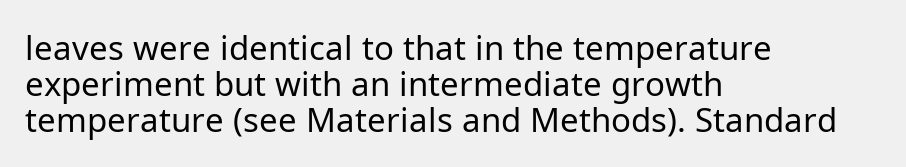leaves were identical to that in the temperature experiment but with an intermediate growth temperature (see Materials and Methods). Standard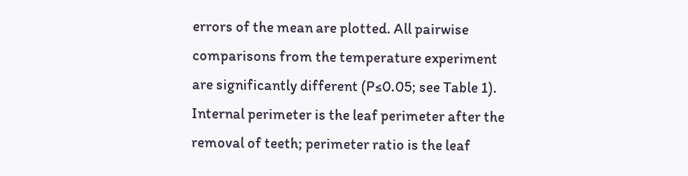errors of the mean are plotted. All pairwise comparisons from the temperature experiment are significantly different (P≤0.05; see Table 1). Internal perimeter is the leaf perimeter after the removal of teeth; perimeter ratio is the leaf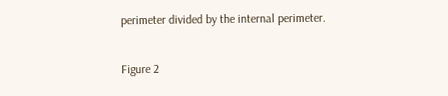perimeter divided by the internal perimeter.

Figure 2